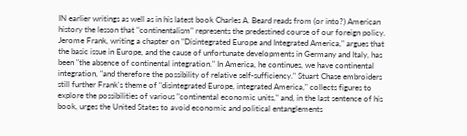IN earlier writings as well as in his latest book Charles A. Beard reads from (or into?) American history the lesson that "continentalism" represents the predestined course of our foreign policy. Jerome Frank, writing a chapter on "Disintegrated Europe and Integrated America," argues that the basic issue in Europe, and the cause of unfortunate developments in Germany and Italy, has been "the absence of continental integration." In America, he continues, we have continental integration, "and therefore the possibility of relative self-sufficiency." Stuart Chase embroiders still further Frank's theme of "disintegrated Europe, integrated America," collects figures to explore the possibilities of various "continental economic units," and, in the last sentence of his book, urges the United States to avoid economic and political entanglements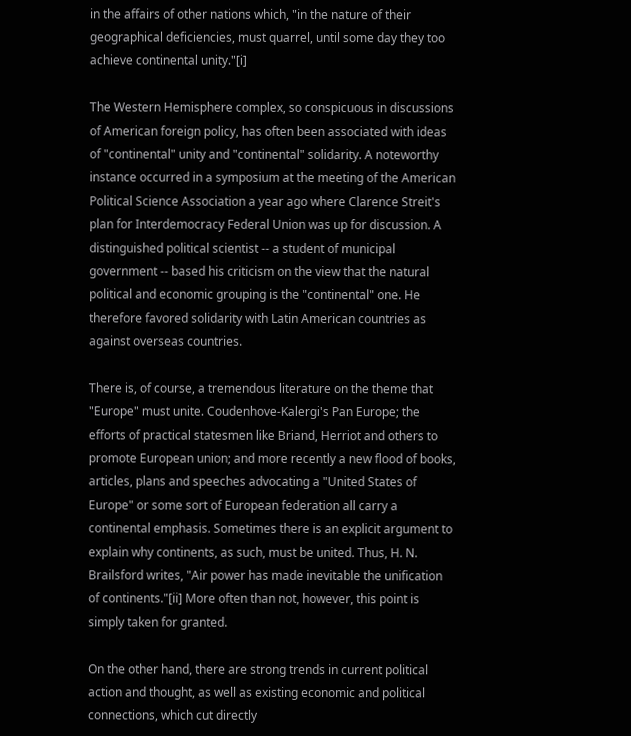in the affairs of other nations which, "in the nature of their geographical deficiencies, must quarrel, until some day they too achieve continental unity."[i]

The Western Hemisphere complex, so conspicuous in discussions of American foreign policy, has often been associated with ideas of "continental" unity and "continental" solidarity. A noteworthy instance occurred in a symposium at the meeting of the American Political Science Association a year ago where Clarence Streit's plan for Interdemocracy Federal Union was up for discussion. A distinguished political scientist -- a student of municipal government -- based his criticism on the view that the natural political and economic grouping is the "continental" one. He therefore favored solidarity with Latin American countries as against overseas countries.

There is, of course, a tremendous literature on the theme that "Europe" must unite. Coudenhove-Kalergi's Pan Europe; the efforts of practical statesmen like Briand, Herriot and others to promote European union; and more recently a new flood of books, articles, plans and speeches advocating a "United States of Europe" or some sort of European federation all carry a continental emphasis. Sometimes there is an explicit argument to explain why continents, as such, must be united. Thus, H. N. Brailsford writes, "Air power has made inevitable the unification of continents."[ii] More often than not, however, this point is simply taken for granted.

On the other hand, there are strong trends in current political action and thought, as well as existing economic and political connections, which cut directly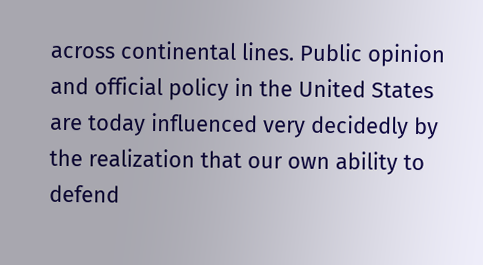across continental lines. Public opinion and official policy in the United States are today influenced very decidedly by the realization that our own ability to defend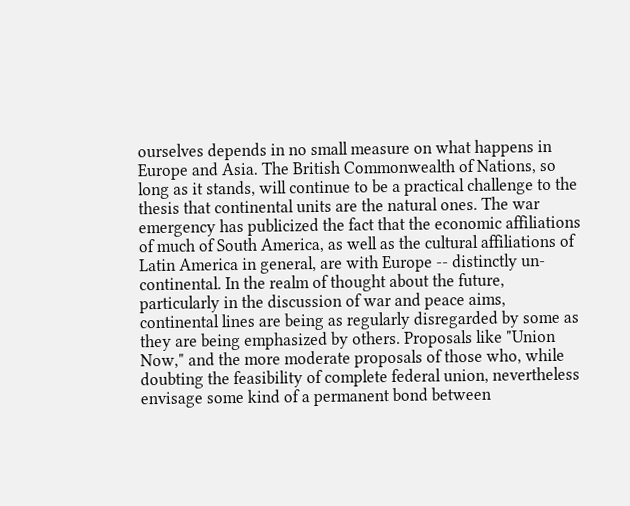ourselves depends in no small measure on what happens in Europe and Asia. The British Commonwealth of Nations, so long as it stands, will continue to be a practical challenge to the thesis that continental units are the natural ones. The war emergency has publicized the fact that the economic affiliations of much of South America, as well as the cultural affiliations of Latin America in general, are with Europe -- distinctly un-continental. In the realm of thought about the future, particularly in the discussion of war and peace aims, continental lines are being as regularly disregarded by some as they are being emphasized by others. Proposals like "Union Now," and the more moderate proposals of those who, while doubting the feasibility of complete federal union, nevertheless envisage some kind of a permanent bond between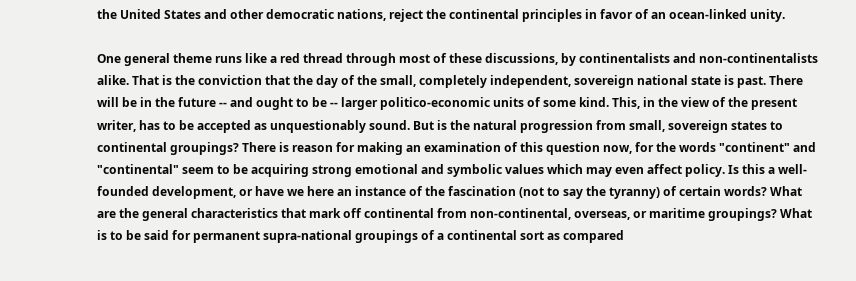the United States and other democratic nations, reject the continental principles in favor of an ocean-linked unity.

One general theme runs like a red thread through most of these discussions, by continentalists and non-continentalists alike. That is the conviction that the day of the small, completely independent, sovereign national state is past. There will be in the future -- and ought to be -- larger politico-economic units of some kind. This, in the view of the present writer, has to be accepted as unquestionably sound. But is the natural progression from small, sovereign states to continental groupings? There is reason for making an examination of this question now, for the words "continent" and "continental" seem to be acquiring strong emotional and symbolic values which may even affect policy. Is this a well-founded development, or have we here an instance of the fascination (not to say the tyranny) of certain words? What are the general characteristics that mark off continental from non-continental, overseas, or maritime groupings? What is to be said for permanent supra-national groupings of a continental sort as compared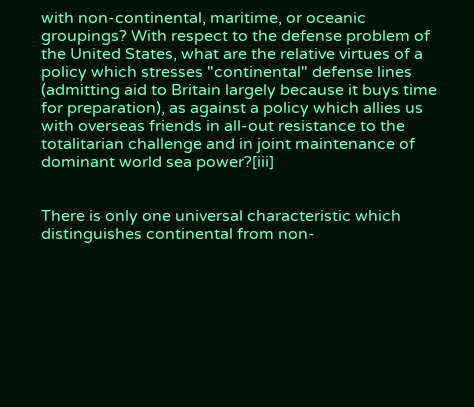with non-continental, maritime, or oceanic groupings? With respect to the defense problem of the United States, what are the relative virtues of a policy which stresses "continental" defense lines (admitting aid to Britain largely because it buys time for preparation), as against a policy which allies us with overseas friends in all-out resistance to the totalitarian challenge and in joint maintenance of dominant world sea power?[iii]


There is only one universal characteristic which distinguishes continental from non-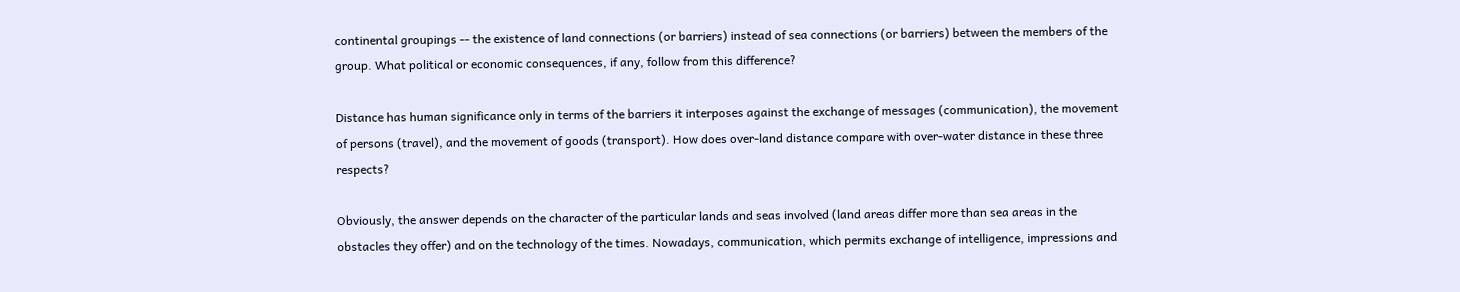continental groupings -- the existence of land connections (or barriers) instead of sea connections (or barriers) between the members of the group. What political or economic consequences, if any, follow from this difference?

Distance has human significance only in terms of the barriers it interposes against the exchange of messages (communication), the movement of persons (travel), and the movement of goods (transport). How does over-land distance compare with over-water distance in these three respects?

Obviously, the answer depends on the character of the particular lands and seas involved (land areas differ more than sea areas in the obstacles they offer) and on the technology of the times. Nowadays, communication, which permits exchange of intelligence, impressions and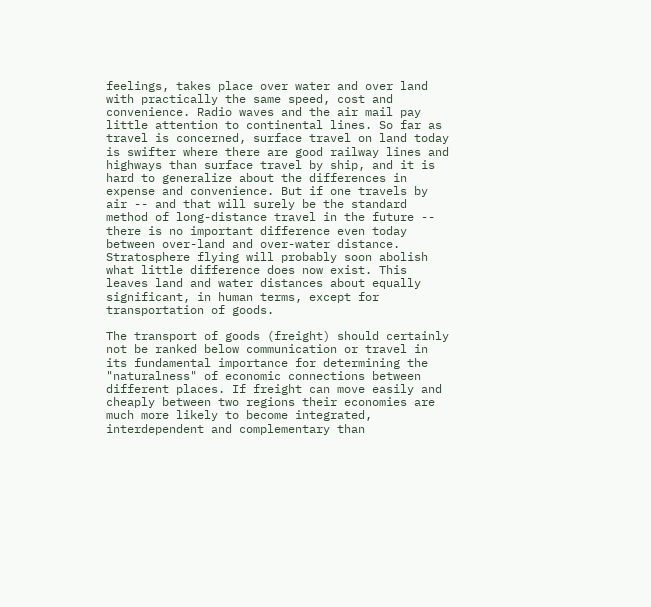feelings, takes place over water and over land with practically the same speed, cost and convenience. Radio waves and the air mail pay little attention to continental lines. So far as travel is concerned, surface travel on land today is swifter where there are good railway lines and highways than surface travel by ship, and it is hard to generalize about the differences in expense and convenience. But if one travels by air -- and that will surely be the standard method of long-distance travel in the future -- there is no important difference even today between over-land and over-water distance. Stratosphere flying will probably soon abolish what little difference does now exist. This leaves land and water distances about equally significant, in human terms, except for transportation of goods.

The transport of goods (freight) should certainly not be ranked below communication or travel in its fundamental importance for determining the "naturalness" of economic connections between different places. If freight can move easily and cheaply between two regions their economies are much more likely to become integrated, interdependent and complementary than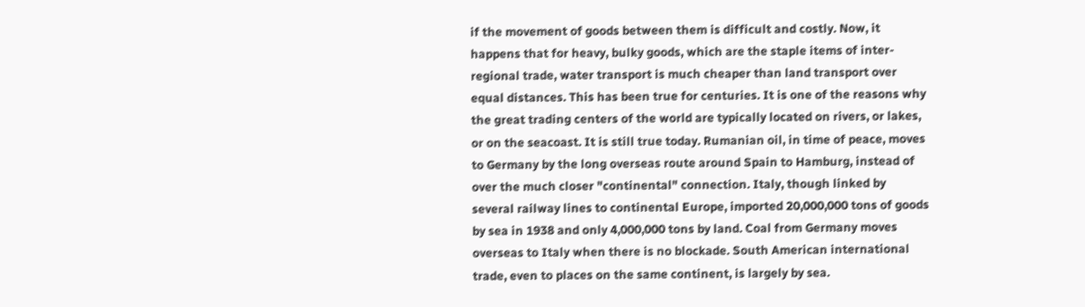if the movement of goods between them is difficult and costly. Now, it happens that for heavy, bulky goods, which are the staple items of inter-regional trade, water transport is much cheaper than land transport over equal distances. This has been true for centuries. It is one of the reasons why the great trading centers of the world are typically located on rivers, or lakes, or on the seacoast. It is still true today. Rumanian oil, in time of peace, moves to Germany by the long overseas route around Spain to Hamburg, instead of over the much closer "continental" connection. Italy, though linked by several railway lines to continental Europe, imported 20,000,000 tons of goods by sea in 1938 and only 4,000,000 tons by land. Coal from Germany moves overseas to Italy when there is no blockade. South American international trade, even to places on the same continent, is largely by sea.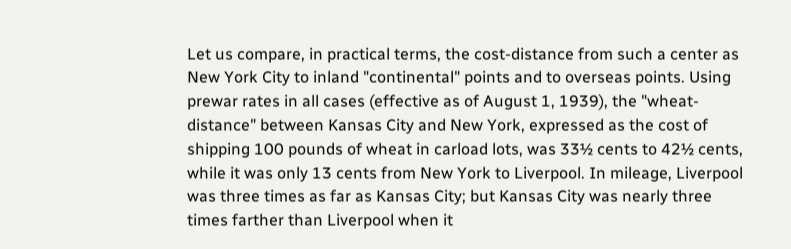Let us compare, in practical terms, the cost-distance from such a center as New York City to inland "continental" points and to overseas points. Using prewar rates in all cases (effective as of August 1, 1939), the "wheat-distance" between Kansas City and New York, expressed as the cost of shipping 100 pounds of wheat in carload lots, was 33½ cents to 42½ cents, while it was only 13 cents from New York to Liverpool. In mileage, Liverpool was three times as far as Kansas City; but Kansas City was nearly three times farther than Liverpool when it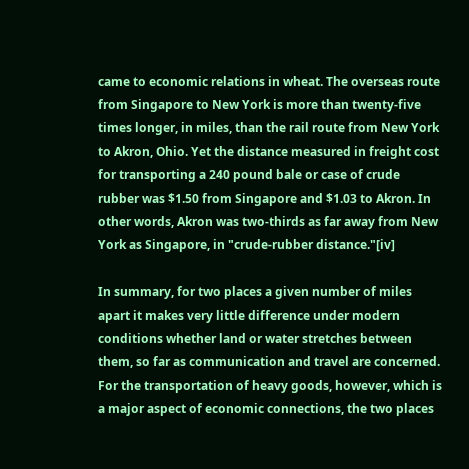came to economic relations in wheat. The overseas route from Singapore to New York is more than twenty-five times longer, in miles, than the rail route from New York to Akron, Ohio. Yet the distance measured in freight cost for transporting a 240 pound bale or case of crude rubber was $1.50 from Singapore and $1.03 to Akron. In other words, Akron was two-thirds as far away from New York as Singapore, in "crude-rubber distance."[iv]

In summary, for two places a given number of miles apart it makes very little difference under modern conditions whether land or water stretches between them, so far as communication and travel are concerned. For the transportation of heavy goods, however, which is a major aspect of economic connections, the two places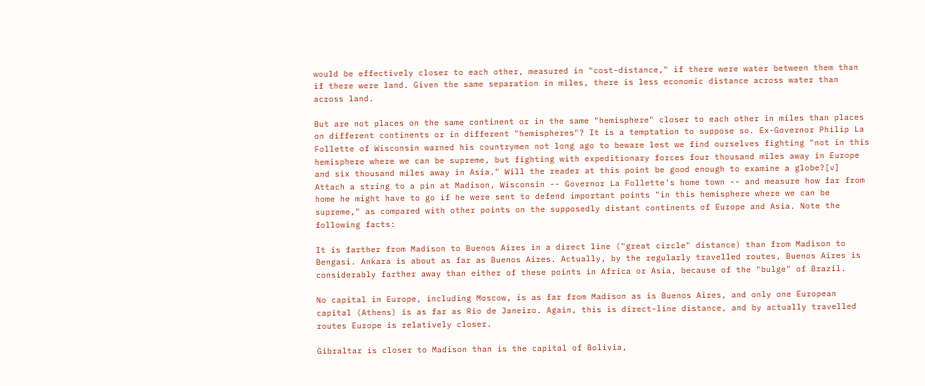would be effectively closer to each other, measured in "cost-distance," if there were water between them than if there were land. Given the same separation in miles, there is less economic distance across water than across land.

But are not places on the same continent or in the same "hemisphere" closer to each other in miles than places on different continents or in different "hemispheres"? It is a temptation to suppose so. Ex-Governor Philip La Follette of Wisconsin warned his countrymen not long ago to beware lest we find ourselves fighting "not in this hemisphere where we can be supreme, but fighting with expeditionary forces four thousand miles away in Europe and six thousand miles away in Asia." Will the reader at this point be good enough to examine a globe?[v] Attach a string to a pin at Madison, Wisconsin -- Governor La Follette's home town -- and measure how far from home he might have to go if he were sent to defend important points "in this hemisphere where we can be supreme," as compared with other points on the supposedly distant continents of Europe and Asia. Note the following facts:

It is farther from Madison to Buenos Aires in a direct line ("great circle" distance) than from Madison to Bengasi. Ankara is about as far as Buenos Aires. Actually, by the regularly travelled routes, Buenos Aires is considerably farther away than either of these points in Africa or Asia, because of the "bulge" of Brazil.

No capital in Europe, including Moscow, is as far from Madison as is Buenos Aires, and only one European capital (Athens) is as far as Rio de Janeiro. Again, this is direct-line distance, and by actually travelled routes Europe is relatively closer.

Gibraltar is closer to Madison than is the capital of Bolivia,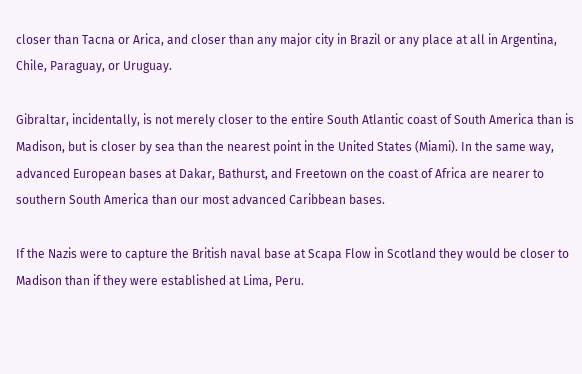closer than Tacna or Arica, and closer than any major city in Brazil or any place at all in Argentina, Chile, Paraguay, or Uruguay.

Gibraltar, incidentally, is not merely closer to the entire South Atlantic coast of South America than is Madison, but is closer by sea than the nearest point in the United States (Miami). In the same way, advanced European bases at Dakar, Bathurst, and Freetown on the coast of Africa are nearer to southern South America than our most advanced Caribbean bases.

If the Nazis were to capture the British naval base at Scapa Flow in Scotland they would be closer to Madison than if they were established at Lima, Peru.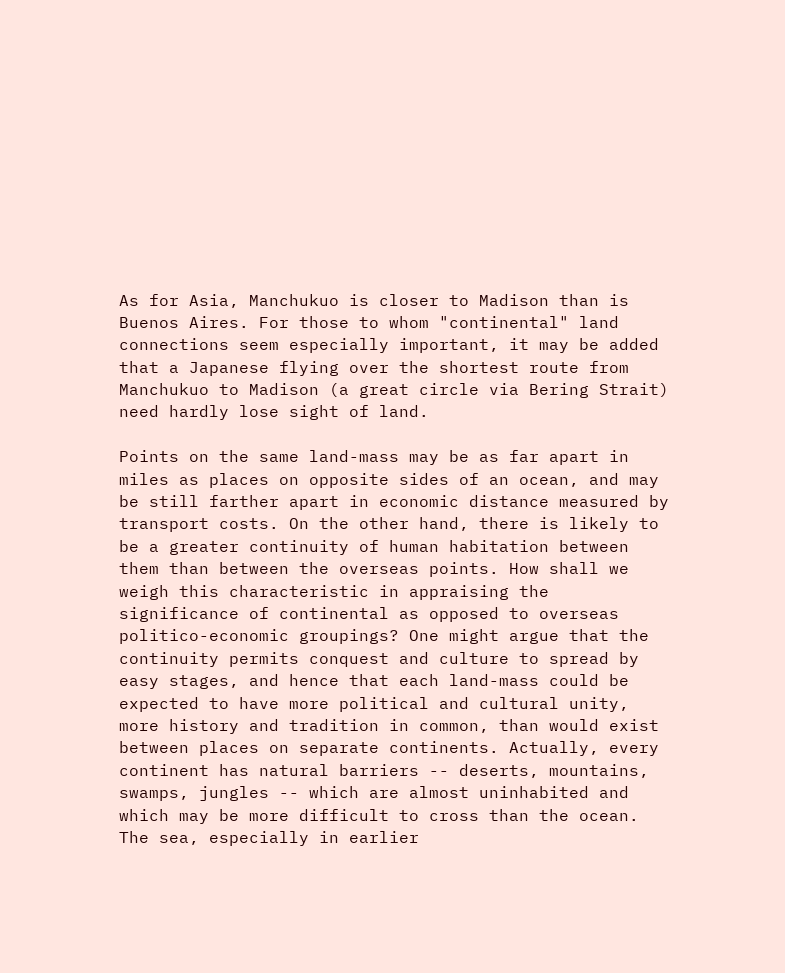As for Asia, Manchukuo is closer to Madison than is Buenos Aires. For those to whom "continental" land connections seem especially important, it may be added that a Japanese flying over the shortest route from Manchukuo to Madison (a great circle via Bering Strait) need hardly lose sight of land.

Points on the same land-mass may be as far apart in miles as places on opposite sides of an ocean, and may be still farther apart in economic distance measured by transport costs. On the other hand, there is likely to be a greater continuity of human habitation between them than between the overseas points. How shall we weigh this characteristic in appraising the significance of continental as opposed to overseas politico-economic groupings? One might argue that the continuity permits conquest and culture to spread by easy stages, and hence that each land-mass could be expected to have more political and cultural unity, more history and tradition in common, than would exist between places on separate continents. Actually, every continent has natural barriers -- deserts, mountains, swamps, jungles -- which are almost uninhabited and which may be more difficult to cross than the ocean. The sea, especially in earlier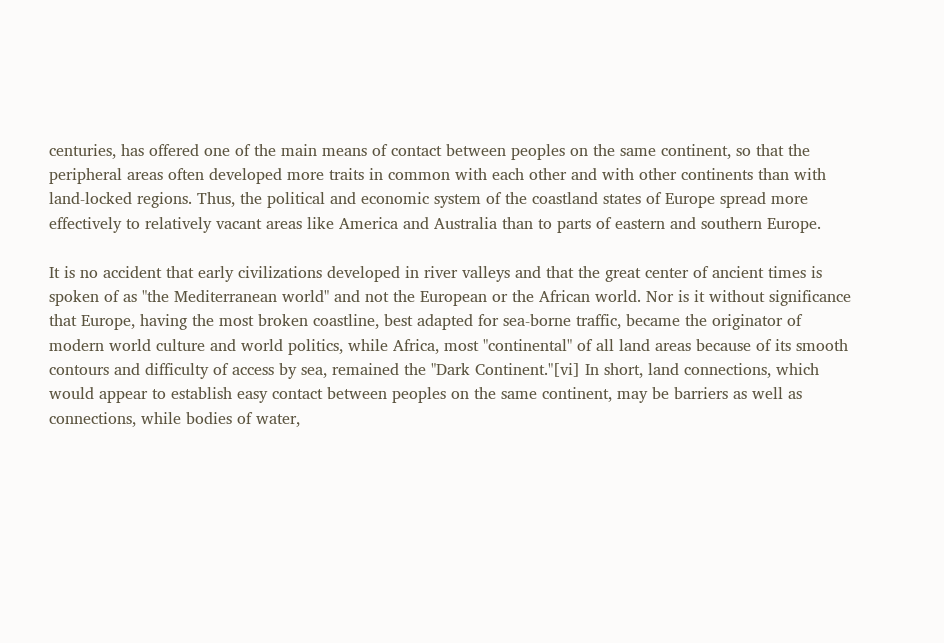centuries, has offered one of the main means of contact between peoples on the same continent, so that the peripheral areas often developed more traits in common with each other and with other continents than with land-locked regions. Thus, the political and economic system of the coastland states of Europe spread more effectively to relatively vacant areas like America and Australia than to parts of eastern and southern Europe.

It is no accident that early civilizations developed in river valleys and that the great center of ancient times is spoken of as "the Mediterranean world" and not the European or the African world. Nor is it without significance that Europe, having the most broken coastline, best adapted for sea-borne traffic, became the originator of modern world culture and world politics, while Africa, most "continental" of all land areas because of its smooth contours and difficulty of access by sea, remained the "Dark Continent."[vi] In short, land connections, which would appear to establish easy contact between peoples on the same continent, may be barriers as well as connections, while bodies of water,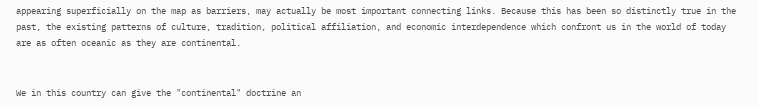appearing superficially on the map as barriers, may actually be most important connecting links. Because this has been so distinctly true in the past, the existing patterns of culture, tradition, political affiliation, and economic interdependence which confront us in the world of today are as often oceanic as they are continental.


We in this country can give the "continental" doctrine an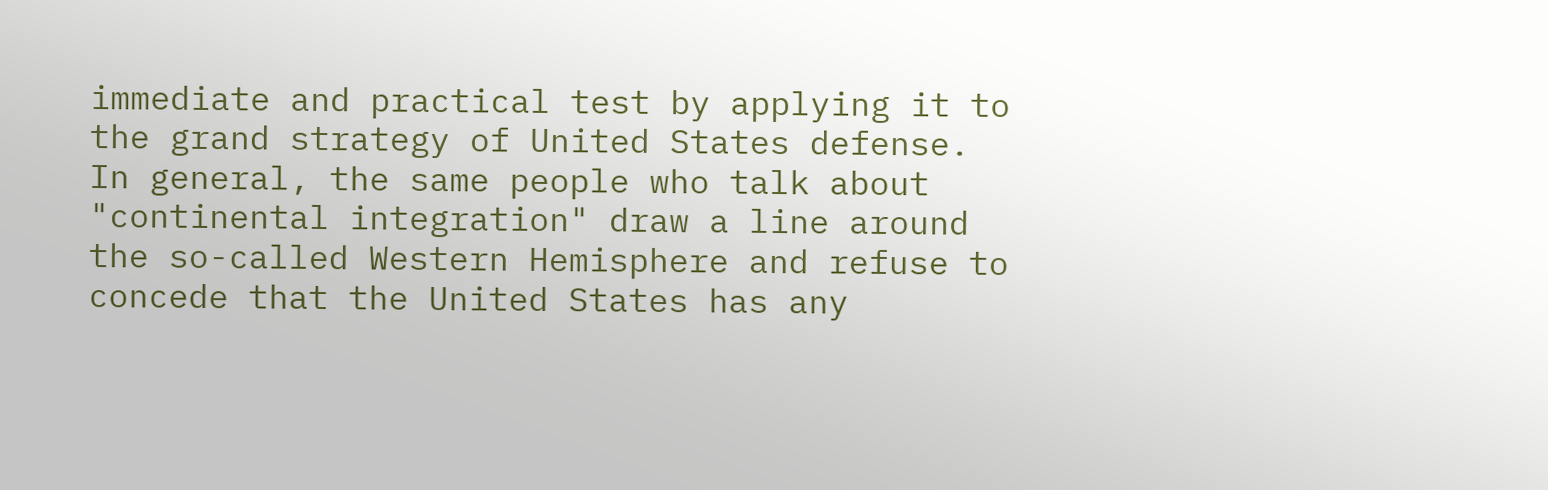immediate and practical test by applying it to the grand strategy of United States defense. In general, the same people who talk about "continental integration" draw a line around the so-called Western Hemisphere and refuse to concede that the United States has any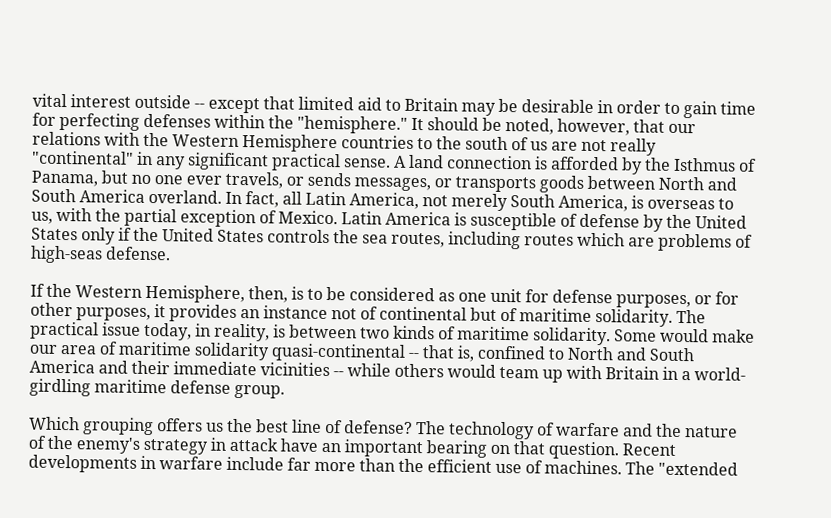vital interest outside -- except that limited aid to Britain may be desirable in order to gain time for perfecting defenses within the "hemisphere." It should be noted, however, that our relations with the Western Hemisphere countries to the south of us are not really "continental" in any significant practical sense. A land connection is afforded by the Isthmus of Panama, but no one ever travels, or sends messages, or transports goods between North and South America overland. In fact, all Latin America, not merely South America, is overseas to us, with the partial exception of Mexico. Latin America is susceptible of defense by the United States only if the United States controls the sea routes, including routes which are problems of high-seas defense.

If the Western Hemisphere, then, is to be considered as one unit for defense purposes, or for other purposes, it provides an instance not of continental but of maritime solidarity. The practical issue today, in reality, is between two kinds of maritime solidarity. Some would make our area of maritime solidarity quasi-continental -- that is, confined to North and South America and their immediate vicinities -- while others would team up with Britain in a world-girdling maritime defense group.

Which grouping offers us the best line of defense? The technology of warfare and the nature of the enemy's strategy in attack have an important bearing on that question. Recent developments in warfare include far more than the efficient use of machines. The "extended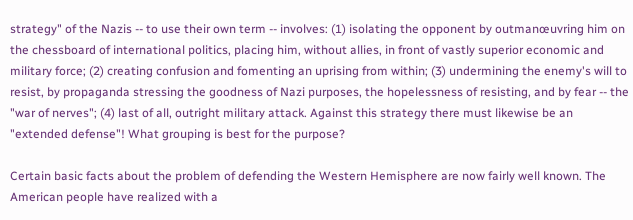strategy" of the Nazis -- to use their own term -- involves: (1) isolating the opponent by outmanœuvring him on the chessboard of international politics, placing him, without allies, in front of vastly superior economic and military force; (2) creating confusion and fomenting an uprising from within; (3) undermining the enemy's will to resist, by propaganda stressing the goodness of Nazi purposes, the hopelessness of resisting, and by fear -- the "war of nerves"; (4) last of all, outright military attack. Against this strategy there must likewise be an "extended defense"! What grouping is best for the purpose?

Certain basic facts about the problem of defending the Western Hemisphere are now fairly well known. The American people have realized with a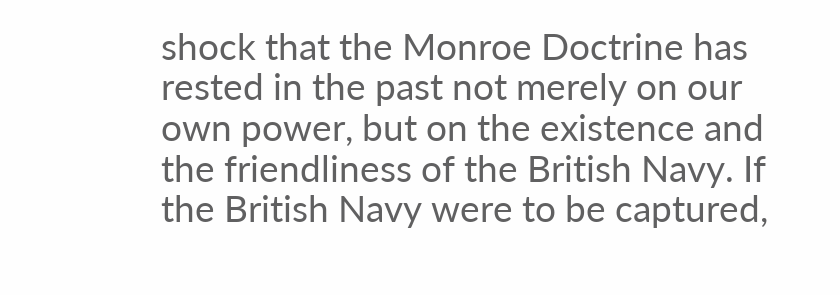shock that the Monroe Doctrine has rested in the past not merely on our own power, but on the existence and the friendliness of the British Navy. If the British Navy were to be captured,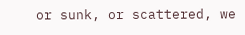or sunk, or scattered, we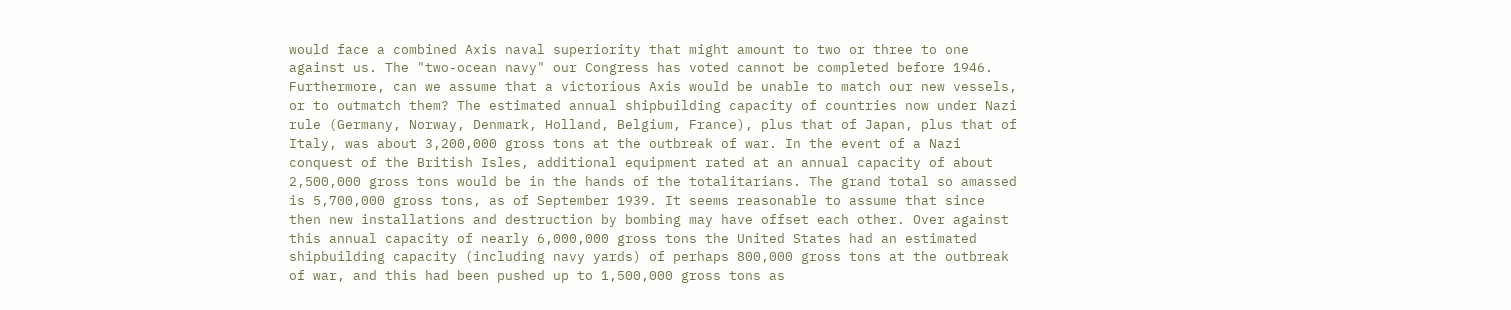would face a combined Axis naval superiority that might amount to two or three to one against us. The "two-ocean navy" our Congress has voted cannot be completed before 1946. Furthermore, can we assume that a victorious Axis would be unable to match our new vessels, or to outmatch them? The estimated annual shipbuilding capacity of countries now under Nazi rule (Germany, Norway, Denmark, Holland, Belgium, France), plus that of Japan, plus that of Italy, was about 3,200,000 gross tons at the outbreak of war. In the event of a Nazi conquest of the British Isles, additional equipment rated at an annual capacity of about 2,500,000 gross tons would be in the hands of the totalitarians. The grand total so amassed is 5,700,000 gross tons, as of September 1939. It seems reasonable to assume that since then new installations and destruction by bombing may have offset each other. Over against this annual capacity of nearly 6,000,000 gross tons the United States had an estimated shipbuilding capacity (including navy yards) of perhaps 800,000 gross tons at the outbreak of war, and this had been pushed up to 1,500,000 gross tons as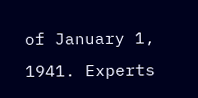of January 1, 1941. Experts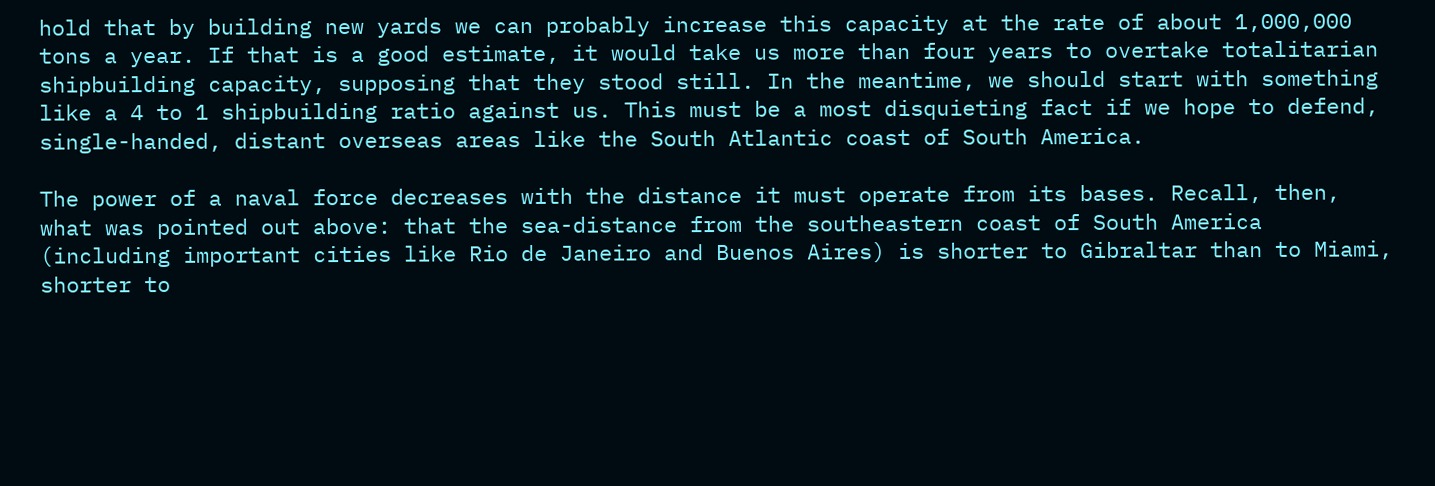hold that by building new yards we can probably increase this capacity at the rate of about 1,000,000 tons a year. If that is a good estimate, it would take us more than four years to overtake totalitarian shipbuilding capacity, supposing that they stood still. In the meantime, we should start with something like a 4 to 1 shipbuilding ratio against us. This must be a most disquieting fact if we hope to defend, single-handed, distant overseas areas like the South Atlantic coast of South America.

The power of a naval force decreases with the distance it must operate from its bases. Recall, then, what was pointed out above: that the sea-distance from the southeastern coast of South America (including important cities like Rio de Janeiro and Buenos Aires) is shorter to Gibraltar than to Miami, shorter to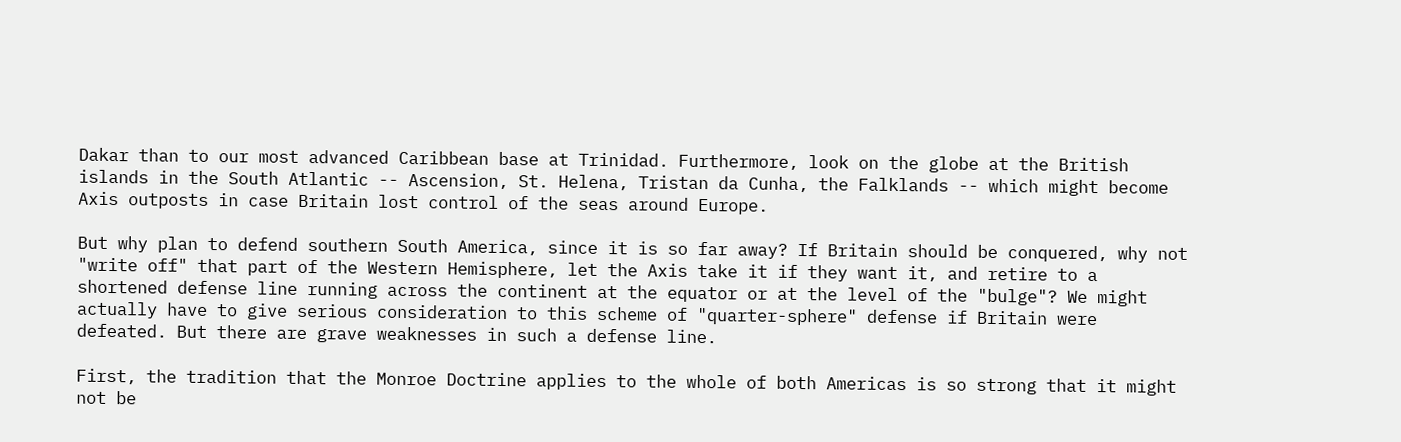Dakar than to our most advanced Caribbean base at Trinidad. Furthermore, look on the globe at the British islands in the South Atlantic -- Ascension, St. Helena, Tristan da Cunha, the Falklands -- which might become Axis outposts in case Britain lost control of the seas around Europe.

But why plan to defend southern South America, since it is so far away? If Britain should be conquered, why not "write off" that part of the Western Hemisphere, let the Axis take it if they want it, and retire to a shortened defense line running across the continent at the equator or at the level of the "bulge"? We might actually have to give serious consideration to this scheme of "quarter-sphere" defense if Britain were defeated. But there are grave weaknesses in such a defense line.

First, the tradition that the Monroe Doctrine applies to the whole of both Americas is so strong that it might not be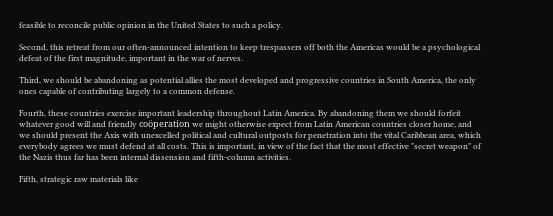feasible to reconcile public opinion in the United States to such a policy.

Second, this retreat from our often-announced intention to keep trespassers off both the Americas would be a psychological defeat of the first magnitude, important in the war of nerves.

Third, we should be abandoning as potential allies the most developed and progressive countries in South America, the only ones capable of contributing largely to a common defense.

Fourth, these countries exercise important leadership throughout Latin America. By abandoning them we should forfeit whatever good will and friendly coöperation we might otherwise expect from Latin American countries closer home, and we should present the Axis with unexcelled political and cultural outposts for penetration into the vital Caribbean area, which everybody agrees we must defend at all costs. This is important, in view of the fact that the most effective "secret weapon" of the Nazis thus far has been internal dissension and fifth-column activities.

Fifth, strategic raw materials like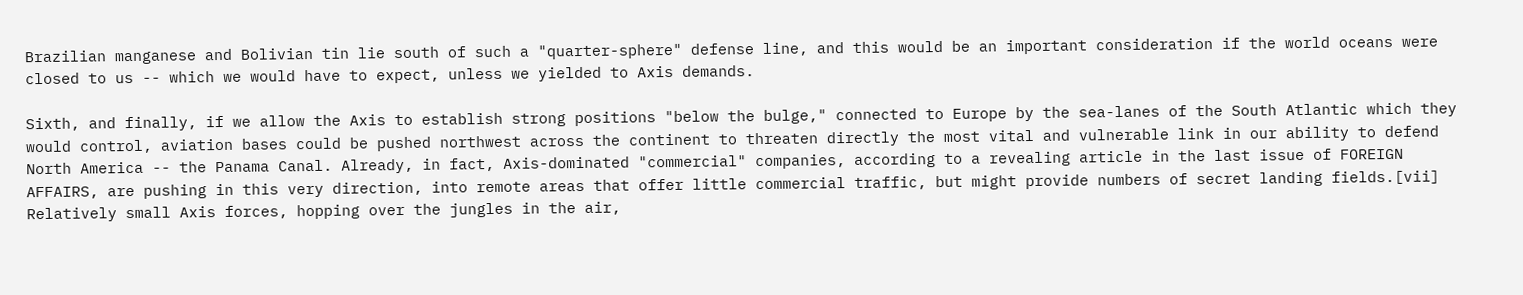Brazilian manganese and Bolivian tin lie south of such a "quarter-sphere" defense line, and this would be an important consideration if the world oceans were closed to us -- which we would have to expect, unless we yielded to Axis demands.

Sixth, and finally, if we allow the Axis to establish strong positions "below the bulge," connected to Europe by the sea-lanes of the South Atlantic which they would control, aviation bases could be pushed northwest across the continent to threaten directly the most vital and vulnerable link in our ability to defend North America -- the Panama Canal. Already, in fact, Axis-dominated "commercial" companies, according to a revealing article in the last issue of FOREIGN AFFAIRS, are pushing in this very direction, into remote areas that offer little commercial traffic, but might provide numbers of secret landing fields.[vii] Relatively small Axis forces, hopping over the jungles in the air,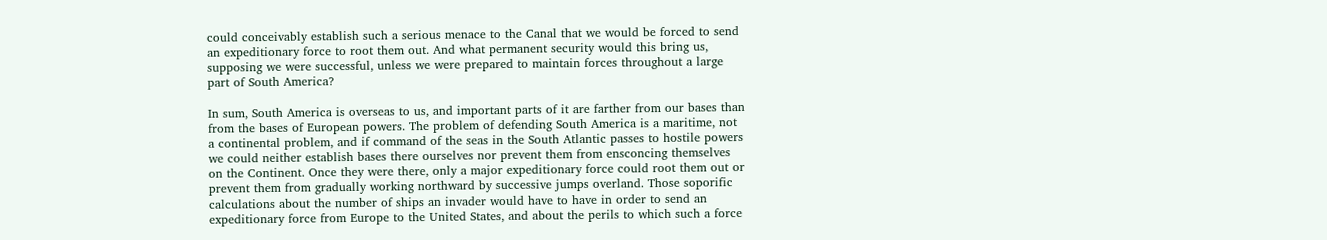could conceivably establish such a serious menace to the Canal that we would be forced to send an expeditionary force to root them out. And what permanent security would this bring us, supposing we were successful, unless we were prepared to maintain forces throughout a large part of South America?

In sum, South America is overseas to us, and important parts of it are farther from our bases than from the bases of European powers. The problem of defending South America is a maritime, not a continental problem, and if command of the seas in the South Atlantic passes to hostile powers we could neither establish bases there ourselves nor prevent them from ensconcing themselves on the Continent. Once they were there, only a major expeditionary force could root them out or prevent them from gradually working northward by successive jumps overland. Those soporific calculations about the number of ships an invader would have to have in order to send an expeditionary force from Europe to the United States, and about the perils to which such a force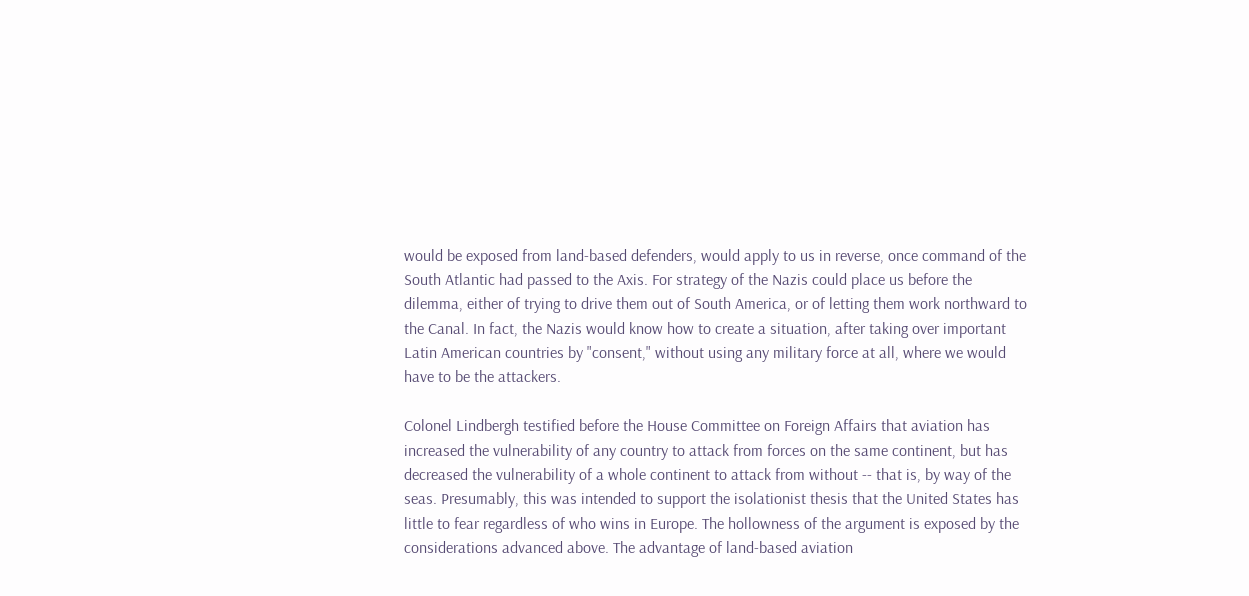would be exposed from land-based defenders, would apply to us in reverse, once command of the South Atlantic had passed to the Axis. For strategy of the Nazis could place us before the dilemma, either of trying to drive them out of South America, or of letting them work northward to the Canal. In fact, the Nazis would know how to create a situation, after taking over important Latin American countries by "consent," without using any military force at all, where we would have to be the attackers.

Colonel Lindbergh testified before the House Committee on Foreign Affairs that aviation has increased the vulnerability of any country to attack from forces on the same continent, but has decreased the vulnerability of a whole continent to attack from without -- that is, by way of the seas. Presumably, this was intended to support the isolationist thesis that the United States has little to fear regardless of who wins in Europe. The hollowness of the argument is exposed by the considerations advanced above. The advantage of land-based aviation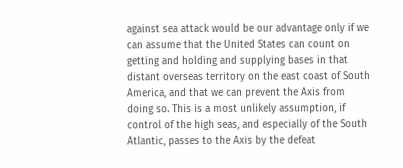against sea attack would be our advantage only if we can assume that the United States can count on getting and holding and supplying bases in that distant overseas territory on the east coast of South America, and that we can prevent the Axis from doing so. This is a most unlikely assumption, if control of the high seas, and especially of the South Atlantic, passes to the Axis by the defeat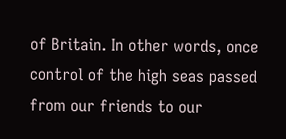of Britain. In other words, once control of the high seas passed from our friends to our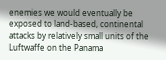enemies we would eventually be exposed to land-based, continental attacks by relatively small units of the Luftwaffe on the Panama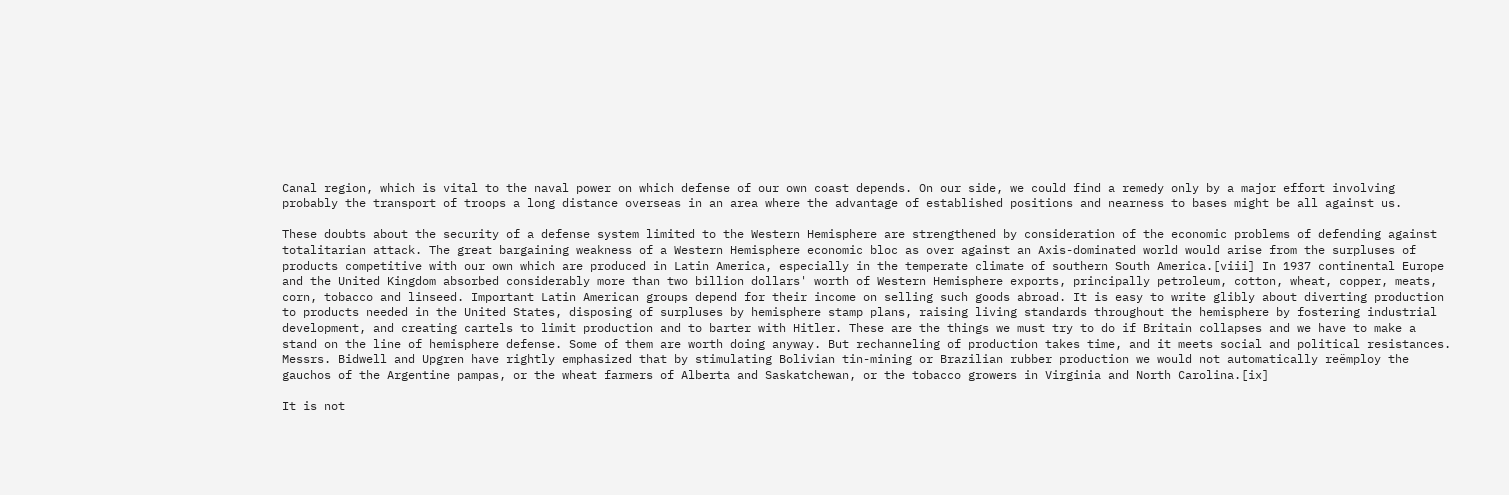Canal region, which is vital to the naval power on which defense of our own coast depends. On our side, we could find a remedy only by a major effort involving probably the transport of troops a long distance overseas in an area where the advantage of established positions and nearness to bases might be all against us.

These doubts about the security of a defense system limited to the Western Hemisphere are strengthened by consideration of the economic problems of defending against totalitarian attack. The great bargaining weakness of a Western Hemisphere economic bloc as over against an Axis-dominated world would arise from the surpluses of products competitive with our own which are produced in Latin America, especially in the temperate climate of southern South America.[viii] In 1937 continental Europe and the United Kingdom absorbed considerably more than two billion dollars' worth of Western Hemisphere exports, principally petroleum, cotton, wheat, copper, meats, corn, tobacco and linseed. Important Latin American groups depend for their income on selling such goods abroad. It is easy to write glibly about diverting production to products needed in the United States, disposing of surpluses by hemisphere stamp plans, raising living standards throughout the hemisphere by fostering industrial development, and creating cartels to limit production and to barter with Hitler. These are the things we must try to do if Britain collapses and we have to make a stand on the line of hemisphere defense. Some of them are worth doing anyway. But rechanneling of production takes time, and it meets social and political resistances. Messrs. Bidwell and Upgren have rightly emphasized that by stimulating Bolivian tin-mining or Brazilian rubber production we would not automatically reëmploy the gauchos of the Argentine pampas, or the wheat farmers of Alberta and Saskatchewan, or the tobacco growers in Virginia and North Carolina.[ix]

It is not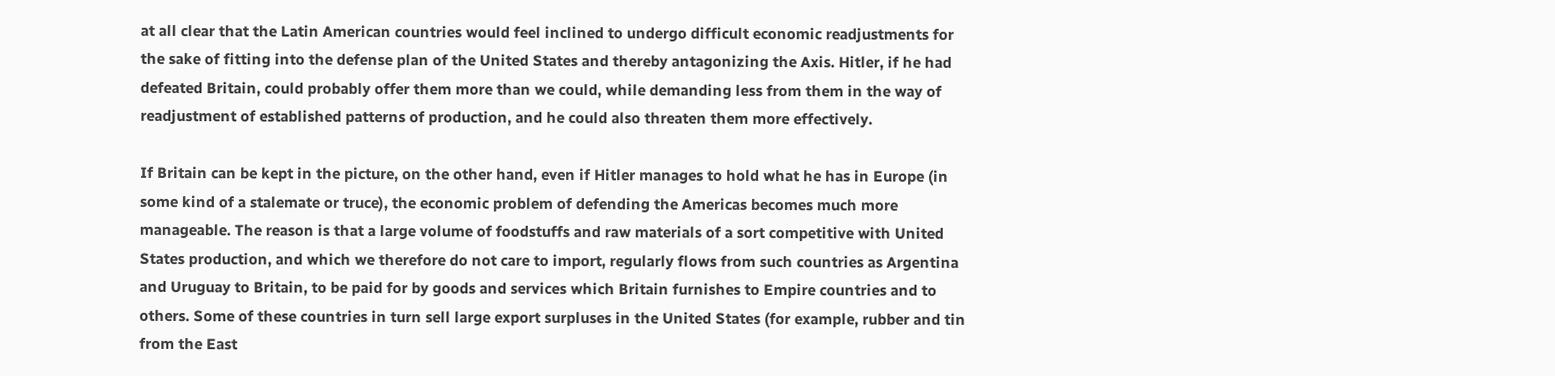at all clear that the Latin American countries would feel inclined to undergo difficult economic readjustments for the sake of fitting into the defense plan of the United States and thereby antagonizing the Axis. Hitler, if he had defeated Britain, could probably offer them more than we could, while demanding less from them in the way of readjustment of established patterns of production, and he could also threaten them more effectively.

If Britain can be kept in the picture, on the other hand, even if Hitler manages to hold what he has in Europe (in some kind of a stalemate or truce), the economic problem of defending the Americas becomes much more manageable. The reason is that a large volume of foodstuffs and raw materials of a sort competitive with United States production, and which we therefore do not care to import, regularly flows from such countries as Argentina and Uruguay to Britain, to be paid for by goods and services which Britain furnishes to Empire countries and to others. Some of these countries in turn sell large export surpluses in the United States (for example, rubber and tin from the East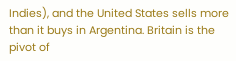Indies), and the United States sells more than it buys in Argentina. Britain is the pivot of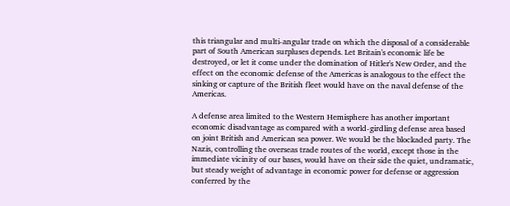this triangular and multi-angular trade on which the disposal of a considerable part of South American surpluses depends. Let Britain's economic life be destroyed, or let it come under the domination of Hitler's New Order, and the effect on the economic defense of the Americas is analogous to the effect the sinking or capture of the British fleet would have on the naval defense of the Americas.

A defense area limited to the Western Hemisphere has another important economic disadvantage as compared with a world-girdling defense area based on joint British and American sea power. We would be the blockaded party. The Nazis, controlling the overseas trade routes of the world, except those in the immediate vicinity of our bases, would have on their side the quiet, undramatic, but steady weight of advantage in economic power for defense or aggression conferred by the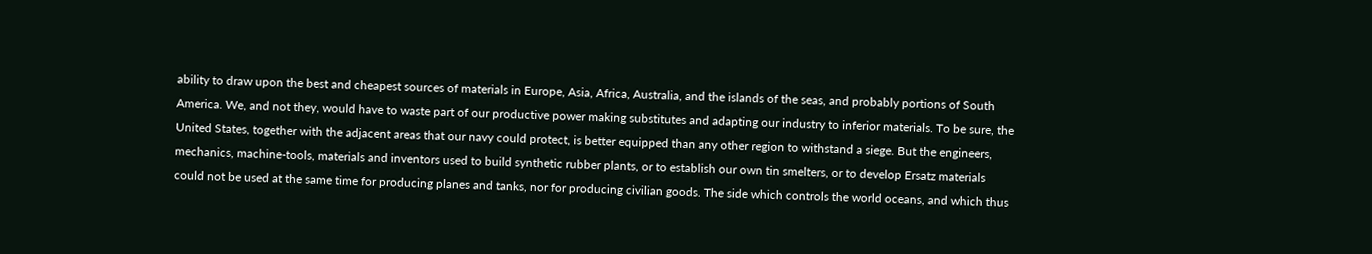ability to draw upon the best and cheapest sources of materials in Europe, Asia, Africa, Australia, and the islands of the seas, and probably portions of South America. We, and not they, would have to waste part of our productive power making substitutes and adapting our industry to inferior materials. To be sure, the United States, together with the adjacent areas that our navy could protect, is better equipped than any other region to withstand a siege. But the engineers, mechanics, machine-tools, materials and inventors used to build synthetic rubber plants, or to establish our own tin smelters, or to develop Ersatz materials could not be used at the same time for producing planes and tanks, nor for producing civilian goods. The side which controls the world oceans, and which thus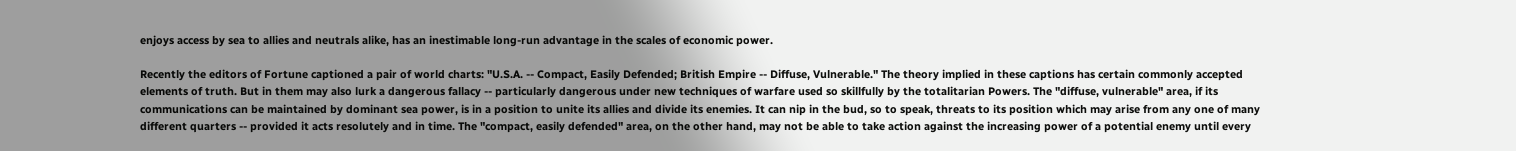enjoys access by sea to allies and neutrals alike, has an inestimable long-run advantage in the scales of economic power.

Recently the editors of Fortune captioned a pair of world charts: "U.S.A. -- Compact, Easily Defended; British Empire -- Diffuse, Vulnerable." The theory implied in these captions has certain commonly accepted elements of truth. But in them may also lurk a dangerous fallacy -- particularly dangerous under new techniques of warfare used so skillfully by the totalitarian Powers. The "diffuse, vulnerable" area, if its communications can be maintained by dominant sea power, is in a position to unite its allies and divide its enemies. It can nip in the bud, so to speak, threats to its position which may arise from any one of many different quarters -- provided it acts resolutely and in time. The "compact, easily defended" area, on the other hand, may not be able to take action against the increasing power of a potential enemy until every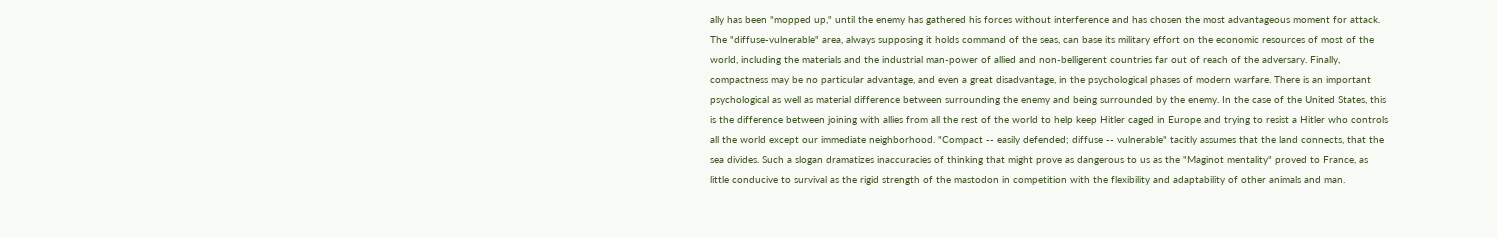ally has been "mopped up," until the enemy has gathered his forces without interference and has chosen the most advantageous moment for attack. The "diffuse-vulnerable" area, always supposing it holds command of the seas, can base its military effort on the economic resources of most of the world, including the materials and the industrial man-power of allied and non-belligerent countries far out of reach of the adversary. Finally, compactness may be no particular advantage, and even a great disadvantage, in the psychological phases of modern warfare. There is an important psychological as well as material difference between surrounding the enemy and being surrounded by the enemy. In the case of the United States, this is the difference between joining with allies from all the rest of the world to help keep Hitler caged in Europe and trying to resist a Hitler who controls all the world except our immediate neighborhood. "Compact -- easily defended; diffuse -- vulnerable" tacitly assumes that the land connects, that the sea divides. Such a slogan dramatizes inaccuracies of thinking that might prove as dangerous to us as the "Maginot mentality" proved to France, as little conducive to survival as the rigid strength of the mastodon in competition with the flexibility and adaptability of other animals and man.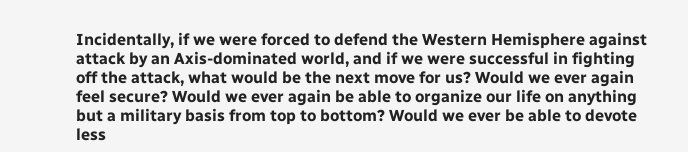Incidentally, if we were forced to defend the Western Hemisphere against attack by an Axis-dominated world, and if we were successful in fighting off the attack, what would be the next move for us? Would we ever again feel secure? Would we ever again be able to organize our life on anything but a military basis from top to bottom? Would we ever be able to devote less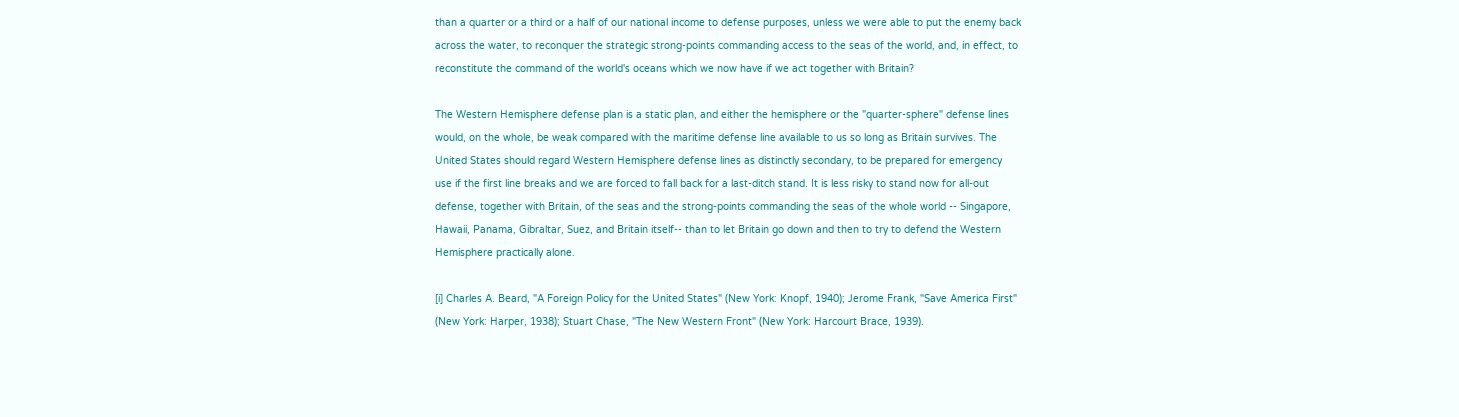than a quarter or a third or a half of our national income to defense purposes, unless we were able to put the enemy back across the water, to reconquer the strategic strong-points commanding access to the seas of the world, and, in effect, to reconstitute the command of the world's oceans which we now have if we act together with Britain?

The Western Hemisphere defense plan is a static plan, and either the hemisphere or the "quarter-sphere" defense lines would, on the whole, be weak compared with the maritime defense line available to us so long as Britain survives. The United States should regard Western Hemisphere defense lines as distinctly secondary, to be prepared for emergency use if the first line breaks and we are forced to fall back for a last-ditch stand. It is less risky to stand now for all-out defense, together with Britain, of the seas and the strong-points commanding the seas of the whole world -- Singapore, Hawaii, Panama, Gibraltar, Suez, and Britain itself-- than to let Britain go down and then to try to defend the Western Hemisphere practically alone.

[i] Charles A. Beard, "A Foreign Policy for the United States" (New York: Knopf, 1940); Jerome Frank, "Save America First" (New York: Harper, 1938); Stuart Chase, "The New Western Front" (New York: Harcourt Brace, 1939).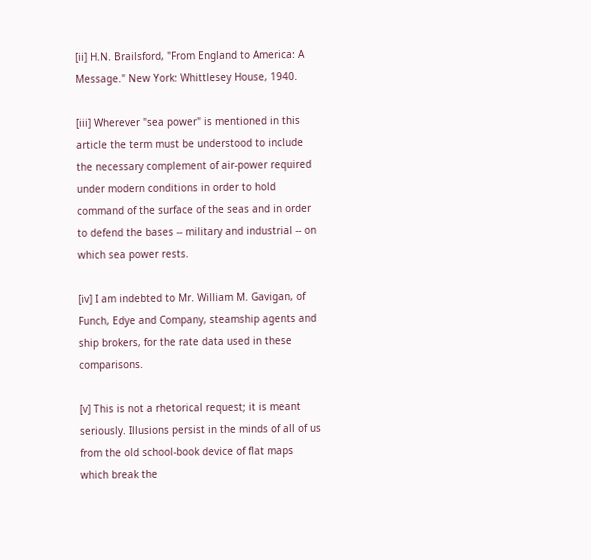[ii] H.N. Brailsford, "From England to America: A Message." New York: Whittlesey House, 1940.

[iii] Wherever "sea power" is mentioned in this article the term must be understood to include the necessary complement of air-power required under modern conditions in order to hold command of the surface of the seas and in order to defend the bases -- military and industrial -- on which sea power rests.

[iv] I am indebted to Mr. William M. Gavigan, of Funch, Edye and Company, steamship agents and ship brokers, for the rate data used in these comparisons.

[v] This is not a rhetorical request; it is meant seriously. Illusions persist in the minds of all of us from the old school-book device of flat maps which break the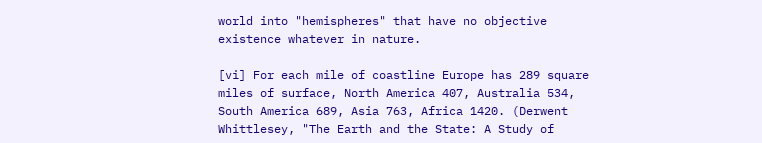world into "hemispheres" that have no objective existence whatever in nature.

[vi] For each mile of coastline Europe has 289 square miles of surface, North America 407, Australia 534, South America 689, Asia 763, Africa 1420. (Derwent Whittlesey, "The Earth and the State: A Study of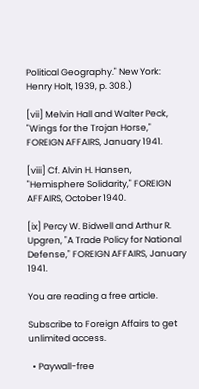Political Geography." New York: Henry Holt, 1939, p. 308.)

[vii] Melvin Hall and Walter Peck, "Wings for the Trojan Horse," FOREIGN AFFAIRS, January 1941.

[viii] Cf. Alvin H. Hansen, "Hemisphere Solidarity," FOREIGN AFFAIRS, October 1940.

[ix] Percy W. Bidwell and Arthur R. Upgren, "A Trade Policy for National Defense," FOREIGN AFFAIRS, January 1941.

You are reading a free article.

Subscribe to Foreign Affairs to get unlimited access.

  • Paywall-free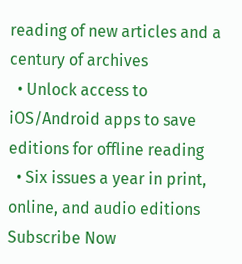reading of new articles and a century of archives
  • Unlock access to iOS/Android apps to save editions for offline reading
  • Six issues a year in print, online, and audio editions
Subscribe Now